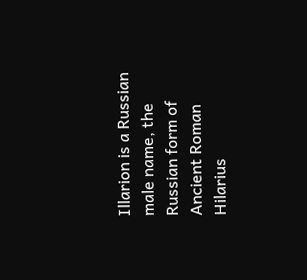Illarion is a Russian male name, the Russian form of Ancient Roman Hilarius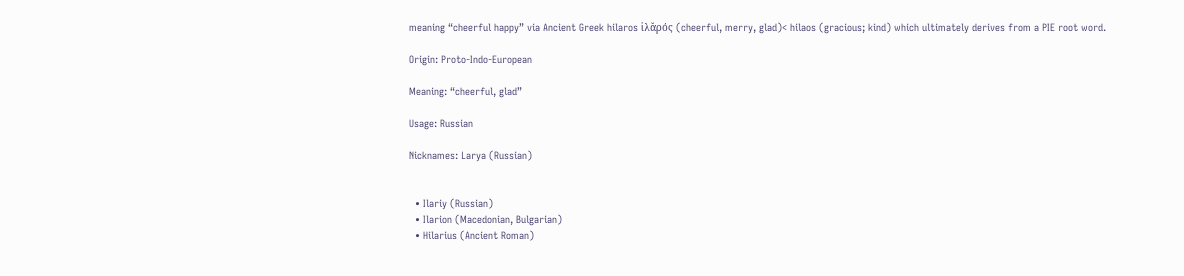meaning “cheerful happy” via Ancient Greek hilaros ἱλᾰρός (cheerful, merry, glad)< hilaos (gracious; kind) which ultimately derives from a PIE root word.

Origin: Proto-Indo-European

Meaning: “cheerful, glad”

Usage: Russian

Nicknames: Larya (Russian)


  • Ilariy (Russian)
  • Ilarion (Macedonian, Bulgarian)
  • Hilarius (Ancient Roman)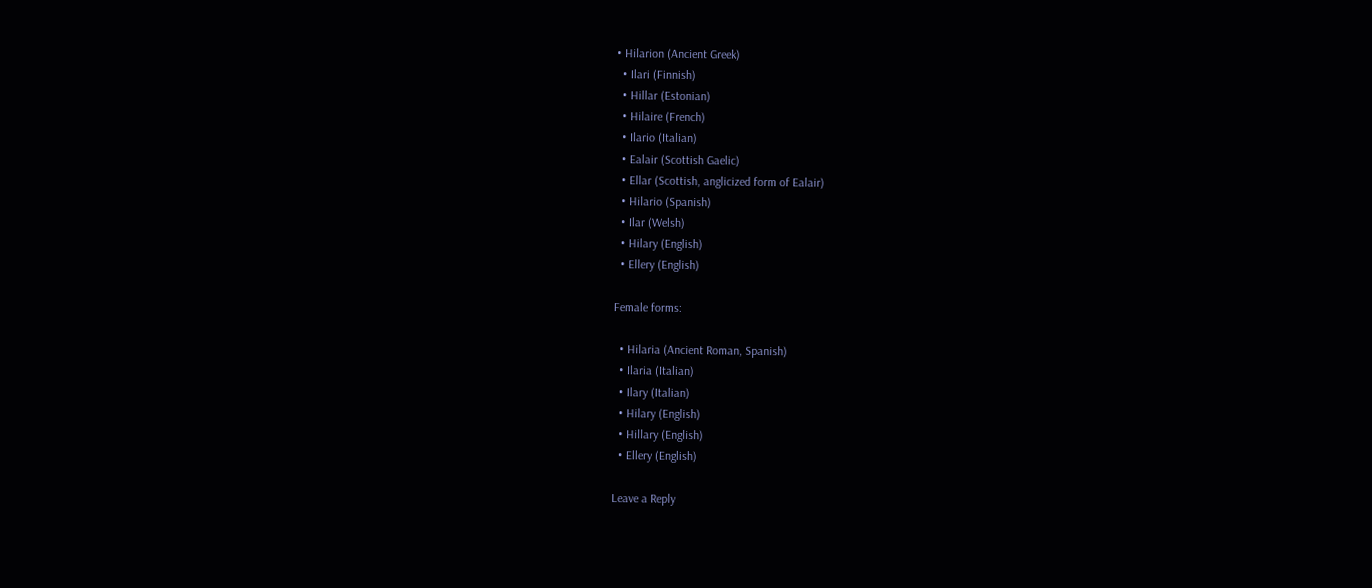• Hilarion (Ancient Greek)
  • Ilari (Finnish)
  • Hillar (Estonian)
  • Hilaire (French)
  • Ilario (Italian)
  • Ealair (Scottish Gaelic)
  • Ellar (Scottish, anglicized form of Ealair)
  • Hilario (Spanish)
  • Ilar (Welsh)
  • Hilary (English)
  • Ellery (English)

Female forms:

  • Hilaria (Ancient Roman, Spanish)
  • Ilaria (Italian)
  • Ilary (Italian)
  • Hilary (English)
  • Hillary (English)
  • Ellery (English)

Leave a Reply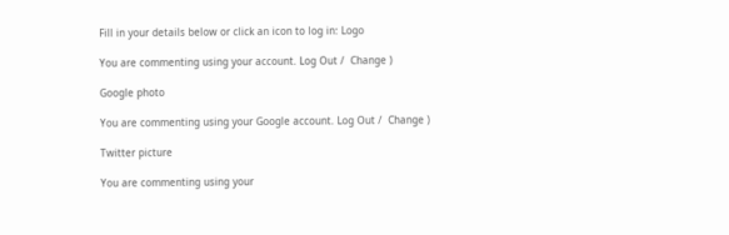Fill in your details below or click an icon to log in: Logo

You are commenting using your account. Log Out /  Change )

Google photo

You are commenting using your Google account. Log Out /  Change )

Twitter picture

You are commenting using your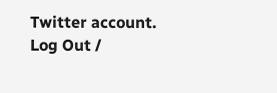Twitter account. Log Out /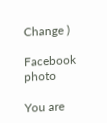Change )

Facebook photo

You are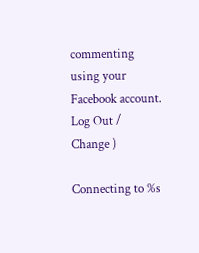commenting using your Facebook account. Log Out /  Change )

Connecting to %s